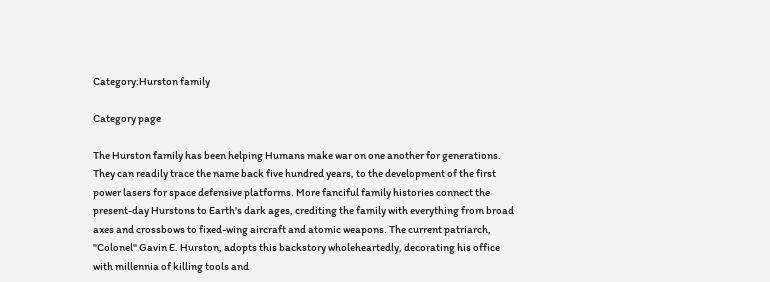Category:Hurston family

Category page

The Hurston family has been helping Humans make war on one another for generations. They can readily trace the name back five hundred years, to the development of the first power lasers for space defensive platforms. More fanciful family histories connect the present-day Hurstons to Earth's dark ages, crediting the family with everything from broad axes and crossbows to fixed-wing aircraft and atomic weapons. The current patriarch, "Colonel" Gavin E. Hurston, adopts this backstory wholeheartedly, decorating his office with millennia of killing tools and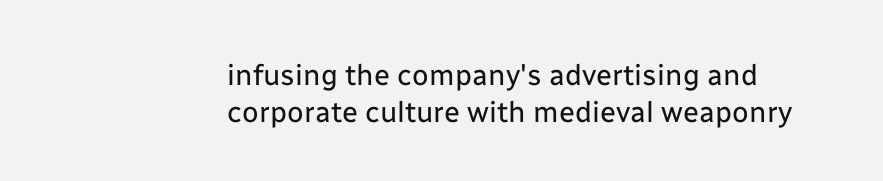infusing the company's advertising and corporate culture with medieval weaponry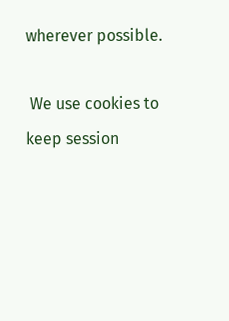wherever possible.

 We use cookies to keep session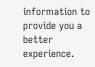information to provide you a better experience.